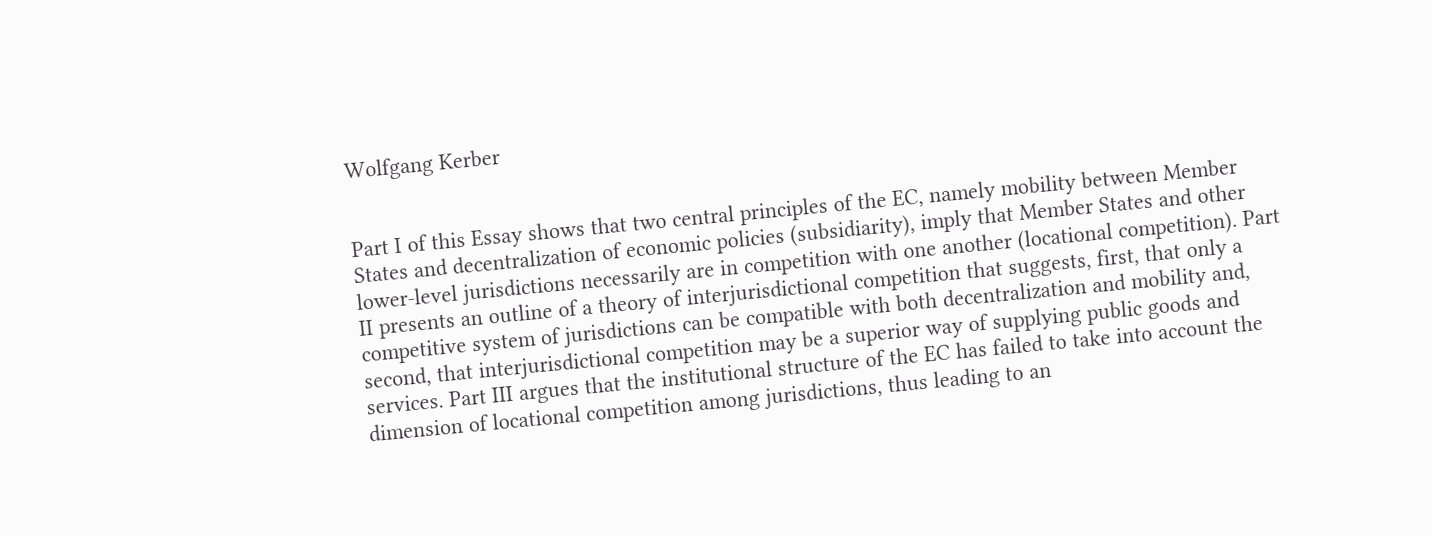Wolfgang Kerber


Part I of this Essay shows that two central principles of the EC, namely mobility between Member States and decentralization of economic policies (subsidiarity), imply that Member States and other lower-level jurisdictions necessarily are in competition with one another (locational competition). Part II presents an outline of a theory of interjurisdictional competition that suggests, first, that only a competitive system of jurisdictions can be compatible with both decentralization and mobility and, second, that interjurisdictional competition may be a superior way of supplying public goods and services. Part III argues that the institutional structure of the EC has failed to take into account the dimension of locational competition among jurisdictions, thus leading to an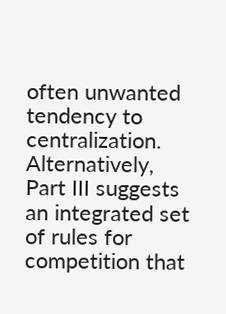often unwanted tendency to centralization. Alternatively, Part III suggests an integrated set of rules for competition that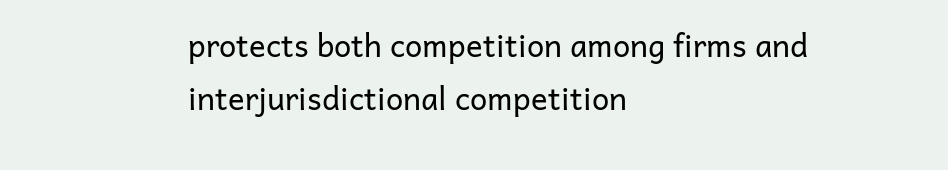protects both competition among firms and interjurisdictional competition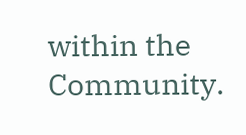within the Community.